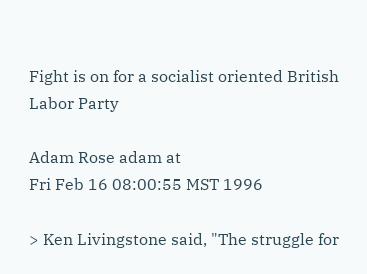Fight is on for a socialist oriented British Labor Party

Adam Rose adam at
Fri Feb 16 08:00:55 MST 1996

> Ken Livingstone said, "The struggle for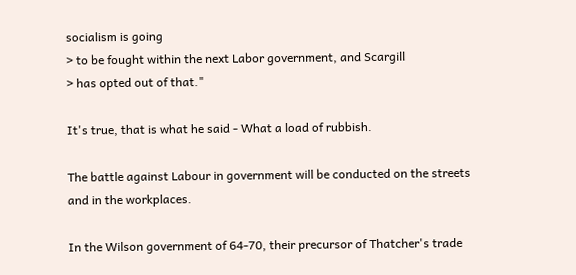socialism is going
> to be fought within the next Labor government, and Scargill
> has opted out of that."

It's true, that is what he said - What a load of rubbish.

The battle against Labour in government will be conducted on the streets
and in the workplaces.

In the Wilson government of 64-70, their precursor of Thatcher's trade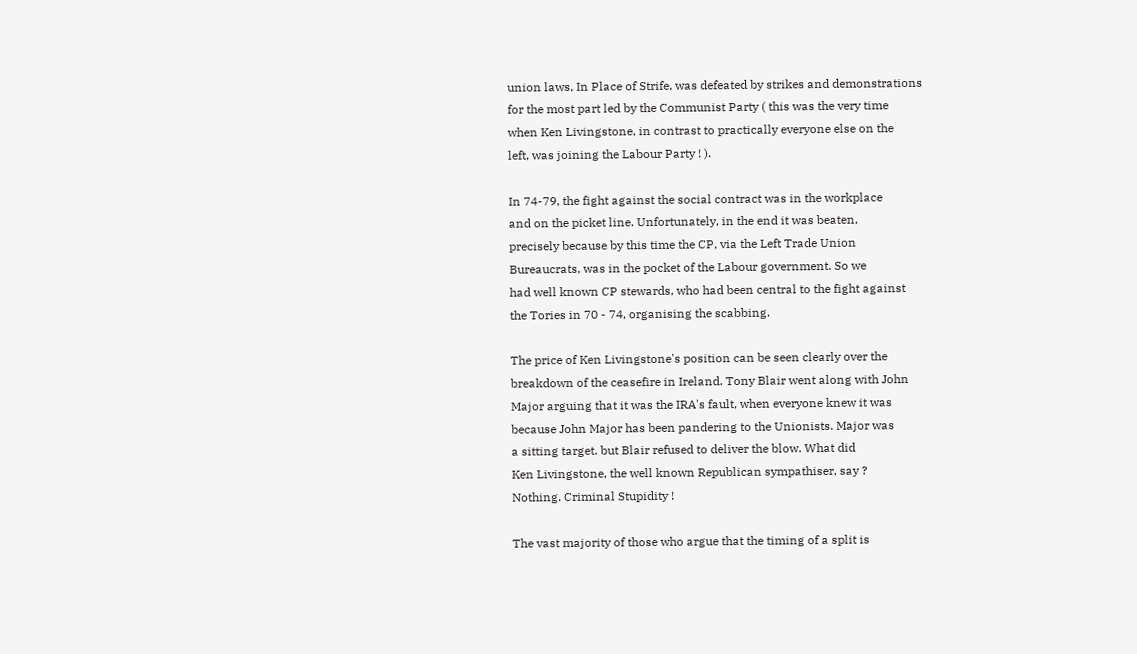union laws, In Place of Strife, was defeated by strikes and demonstrations
for the most part led by the Communist Party ( this was the very time
when Ken Livingstone, in contrast to practically everyone else on the
left, was joining the Labour Party ! ).

In 74-79, the fight against the social contract was in the workplace
and on the picket line. Unfortunately, in the end it was beaten,
precisely because by this time the CP, via the Left Trade Union
Bureaucrats, was in the pocket of the Labour government. So we
had well known CP stewards, who had been central to the fight against
the Tories in 70 - 74, organising the scabbing.

The price of Ken Livingstone's position can be seen clearly over the
breakdown of the ceasefire in Ireland. Tony Blair went along with John
Major arguing that it was the IRA's fault, when everyone knew it was
because John Major has been pandering to the Unionists. Major was
a sitting target. but Blair refused to deliver the blow. What did
Ken Livingstone, the well known Republican sympathiser, say ?
Nothing. Criminal Stupidity !

The vast majority of those who argue that the timing of a split is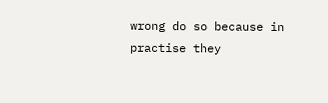wrong do so because in practise they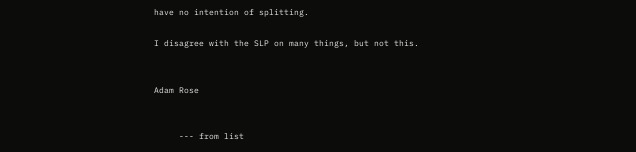have no intention of splitting.

I disagree with the SLP on many things, but not this.


Adam Rose


     --- from list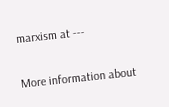marxism at ---

More information about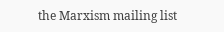the Marxism mailing list